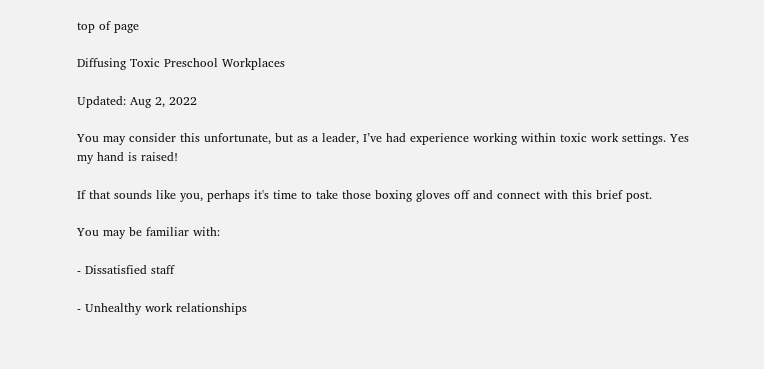top of page

Diffusing Toxic Preschool Workplaces

Updated: Aug 2, 2022

You may consider this unfortunate, but as a leader, I’ve had experience working within toxic work settings. Yes my hand is raised!

If that sounds like you, perhaps it's time to take those boxing gloves off and connect with this brief post.

You may be familiar with:

- Dissatisfied staff

- Unhealthy work relationships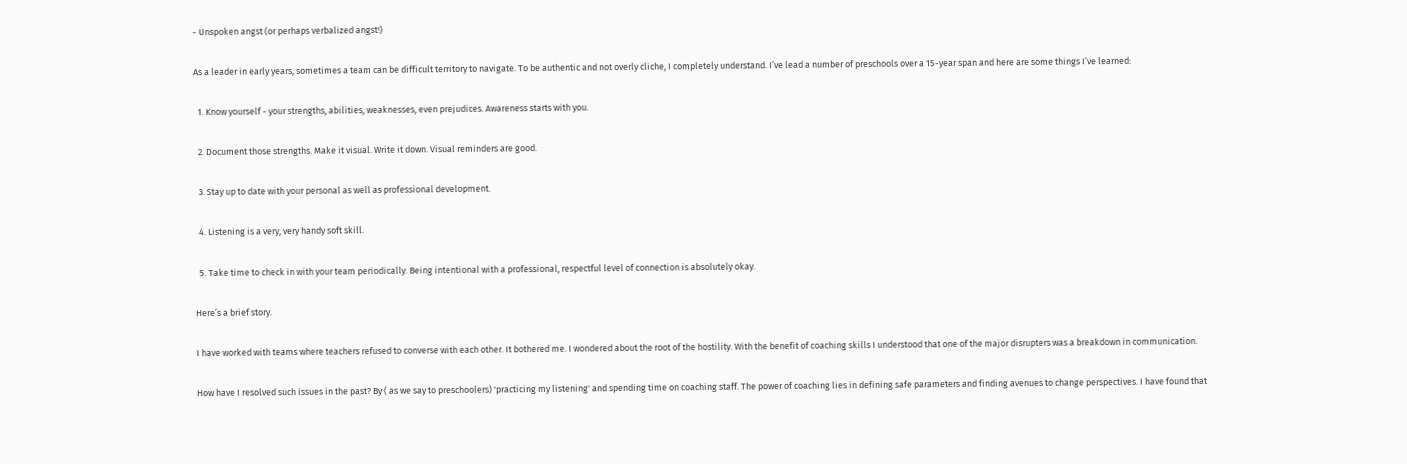- Unspoken angst (or perhaps verbalized angst!)

As a leader in early years, sometimes a team can be difficult territory to navigate. To be authentic and not overly cliche, I completely understand. I’ve lead a number of preschools over a 15-year span and here are some things I’ve learned:

  1. Know yourself - your strengths, abilities, weaknesses, even prejudices. Awareness starts with you.

  2. Document those strengths. Make it visual. Write it down. Visual reminders are good.

  3. Stay up to date with your personal as well as professional development.

  4. Listening is a very, very handy soft skill.

  5. Take time to check in with your team periodically. Being intentional with a professional, respectful level of connection is absolutely okay.

Here’s a brief story.

I have worked with teams where teachers refused to converse with each other. It bothered me. I wondered about the root of the hostility. With the benefit of coaching skills I understood that one of the major disrupters was a breakdown in communication.

How have I resolved such issues in the past? By ( as we say to preschoolers) 'practicing my listening' and spending time on coaching staff. The power of coaching lies in defining safe parameters and finding avenues to change perspectives. I have found that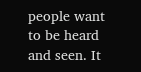people want to be heard and seen. It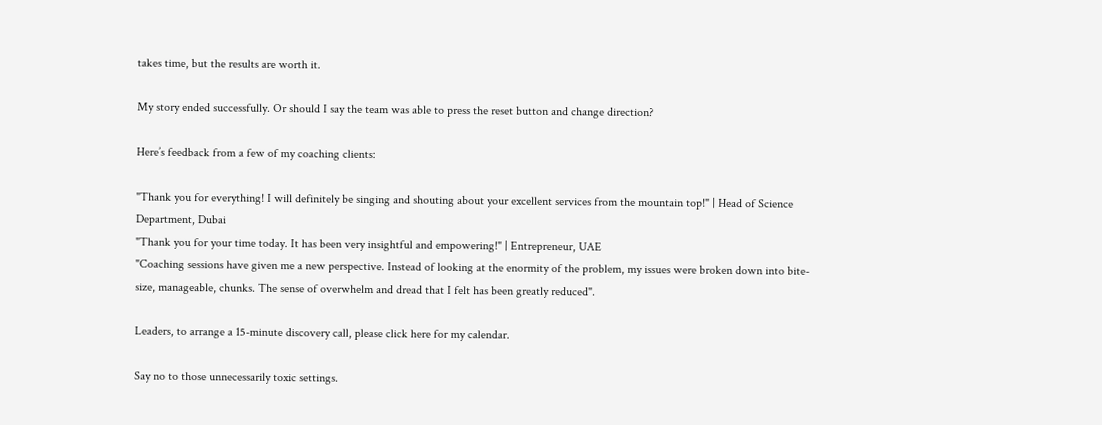takes time, but the results are worth it.

My story ended successfully. Or should I say the team was able to press the reset button and change direction?

Here’s feedback from a few of my coaching clients:

"Thank you for everything! I will definitely be singing and shouting about your excellent services from the mountain top!" | Head of Science Department, Dubai
"Thank you for your time today. It has been very insightful and empowering!" | Entrepreneur, UAE
"Coaching sessions have given me a new perspective. Instead of looking at the enormity of the problem, my issues were broken down into bite-size, manageable, chunks. The sense of overwhelm and dread that I felt has been greatly reduced".

Leaders, to arrange a 15-minute discovery call, please click here for my calendar.

Say no to those unnecessarily toxic settings.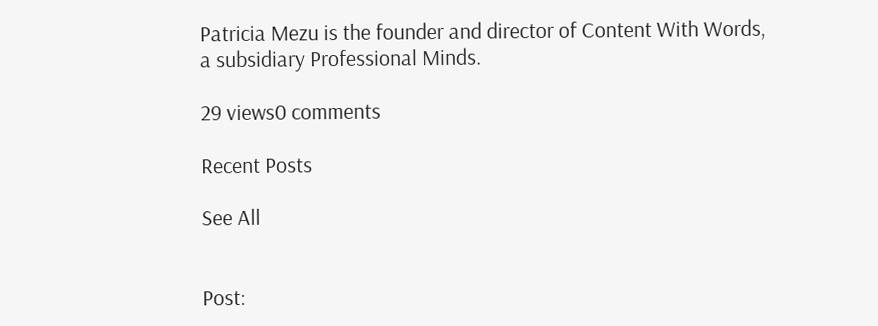Patricia Mezu is the founder and director of Content With Words, a subsidiary Professional Minds.

29 views0 comments

Recent Posts

See All


Post: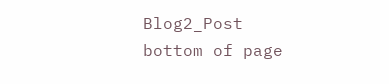Blog2_Post
bottom of page